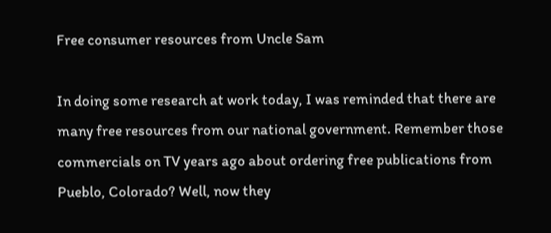Free consumer resources from Uncle Sam

In doing some research at work today, I was reminded that there are many free resources from our national government. Remember those commercials on TV years ago about ordering free publications from Pueblo, Colorado? Well, now they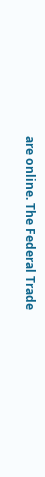are online. The Federal Trade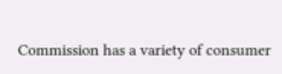Commission has a variety of consumer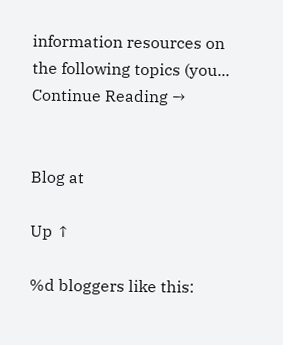information resources on the following topics (you... Continue Reading →


Blog at

Up ↑

%d bloggers like this: